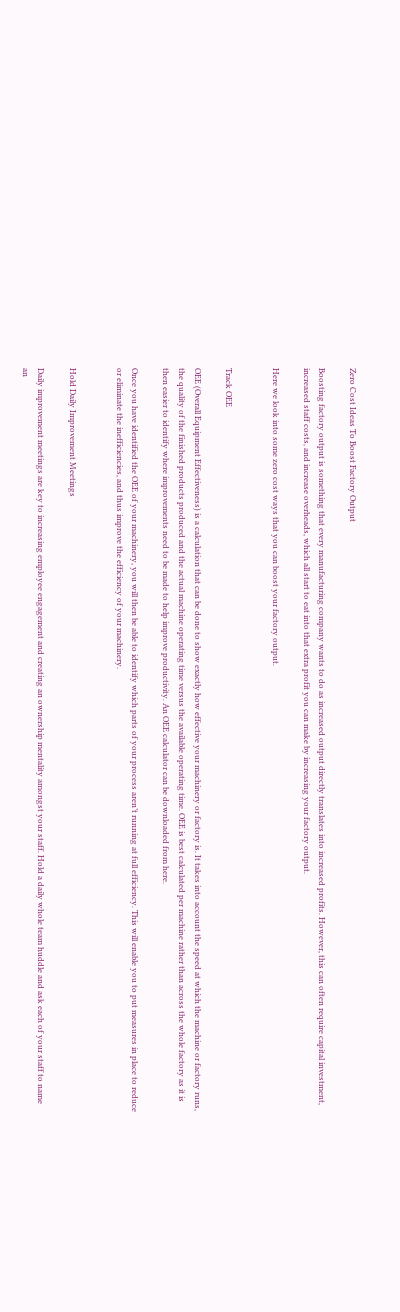Zero Cost Ideas To Boost Factory Output

Boosting factory output is something that every manufacturing company wants to do as increased output directly translates into increased profits. However, this can often require capital investment, increased staff costs, and increase overheads, which all start to eat into that extra profit you can make by increasing your factory output.

Here we look into some zero cost ways that you can boost your factory output.


Track OEE

OEE (Overall Equipment Effectiveness) is a calculation that can be done to show exactly how effective your machinery or factory is. It takes into account the speed at which the machine or factory runs, the quality of the finished products produced and the actual machine operating time versus the available operating time. OEE is best calculated per machine rather than across the whole factory as it is then easier to identify where improvements need to be made to help improve productivity. An OEE calculator can be downloaded from here.

Once you have identified the OEE of your machinery, you will then be able to identify which parts of your process aren’t running at full efficiency. This will enable you to put measures in place to reduce or eliminate the inefficiencies, and thus improve the efficiency of your machinery.


Hold Daily Improvement Meetings

Daily improvement meetings are key to increasing employee engagement and creating an ownership mentality amongst your staff. Hold a daily whole team huddle and ask each of your staff to name an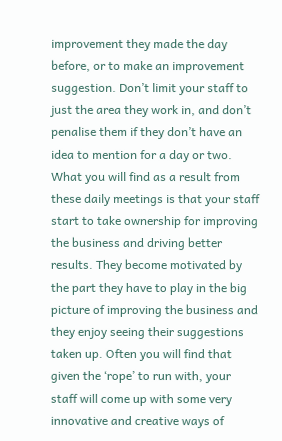improvement they made the day before, or to make an improvement suggestion. Don’t limit your staff to just the area they work in, and don’t penalise them if they don’t have an idea to mention for a day or two. What you will find as a result from these daily meetings is that your staff start to take ownership for improving the business and driving better results. They become motivated by the part they have to play in the big picture of improving the business and they enjoy seeing their suggestions taken up. Often you will find that given the ‘rope’ to run with, your staff will come up with some very innovative and creative ways of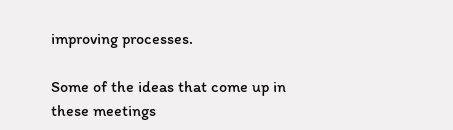improving processes.

Some of the ideas that come up in these meetings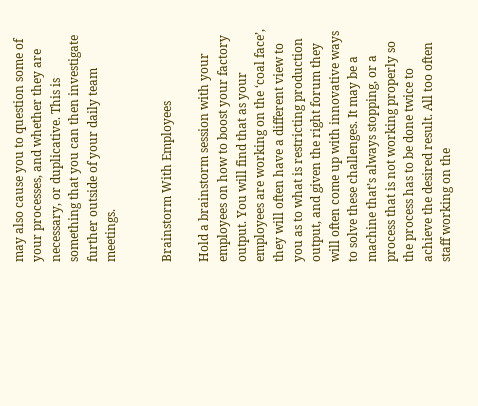may also cause you to question some of your processes, and whether they are necessary, or duplicative. This is something that you can then investigate further outside of your daily team meetings.


Brainstorm With Employees

Hold a brainstorm session with your employees on how to boost your factory output. You will find that as your employees are working on the ‘coal face’, they will often have a different view to you as to what is restricting production output, and given the right forum they will often come up with innovative ways to solve these challenges. It may be a machine that’s always stopping, or a process that is not working properly so the process has to be done twice to achieve the desired result. All too often staff working on the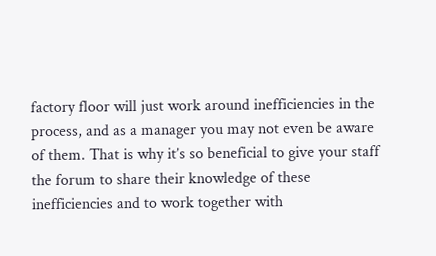factory floor will just work around inefficiencies in the process, and as a manager you may not even be aware of them. That is why it’s so beneficial to give your staff the forum to share their knowledge of these inefficiencies and to work together with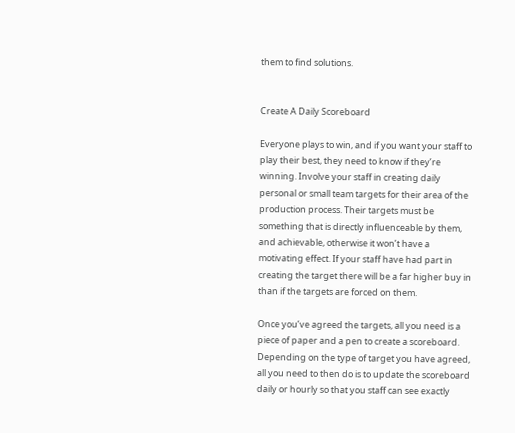them to find solutions.


Create A Daily Scoreboard

Everyone plays to win, and if you want your staff to play their best, they need to know if they’re winning. Involve your staff in creating daily personal or small team targets for their area of the production process. Their targets must be something that is directly influenceable by them, and achievable, otherwise it won’t have a motivating effect. If your staff have had part in creating the target there will be a far higher buy in than if the targets are forced on them.

Once you’ve agreed the targets, all you need is a piece of paper and a pen to create a scoreboard. Depending on the type of target you have agreed, all you need to then do is to update the scoreboard daily or hourly so that you staff can see exactly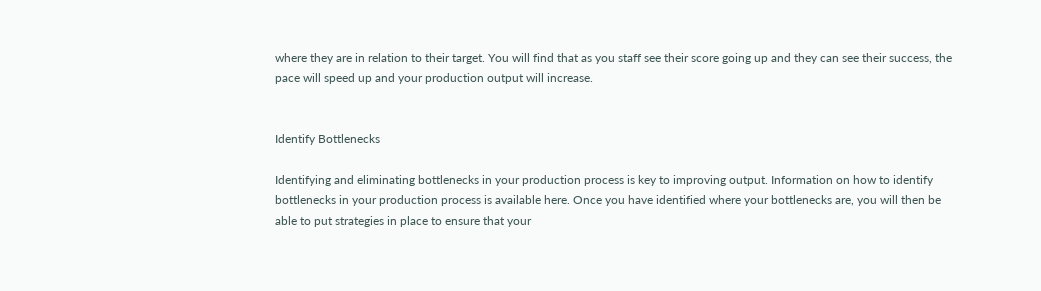where they are in relation to their target. You will find that as you staff see their score going up and they can see their success, the pace will speed up and your production output will increase.


Identify Bottlenecks

Identifying and eliminating bottlenecks in your production process is key to improving output. Information on how to identify bottlenecks in your production process is available here. Once you have identified where your bottlenecks are, you will then be able to put strategies in place to ensure that your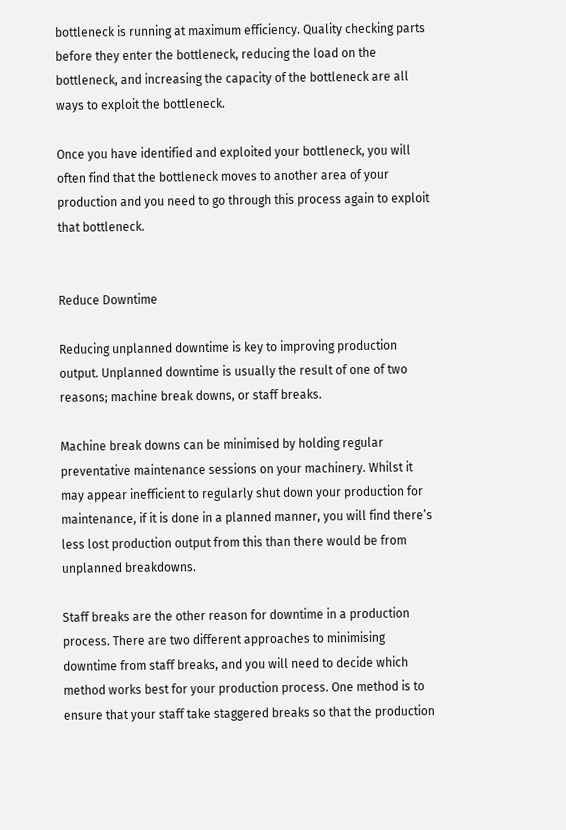bottleneck is running at maximum efficiency. Quality checking parts before they enter the bottleneck, reducing the load on the bottleneck, and increasing the capacity of the bottleneck are all ways to exploit the bottleneck.

Once you have identified and exploited your bottleneck, you will often find that the bottleneck moves to another area of your production and you need to go through this process again to exploit that bottleneck.


Reduce Downtime

Reducing unplanned downtime is key to improving production output. Unplanned downtime is usually the result of one of two reasons; machine break downs, or staff breaks.

Machine break downs can be minimised by holding regular preventative maintenance sessions on your machinery. Whilst it may appear inefficient to regularly shut down your production for maintenance, if it is done in a planned manner, you will find there’s less lost production output from this than there would be from unplanned breakdowns.

Staff breaks are the other reason for downtime in a production process. There are two different approaches to minimising downtime from staff breaks, and you will need to decide which method works best for your production process. One method is to ensure that your staff take staggered breaks so that the production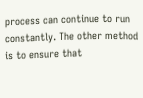process can continue to run constantly. The other method is to ensure that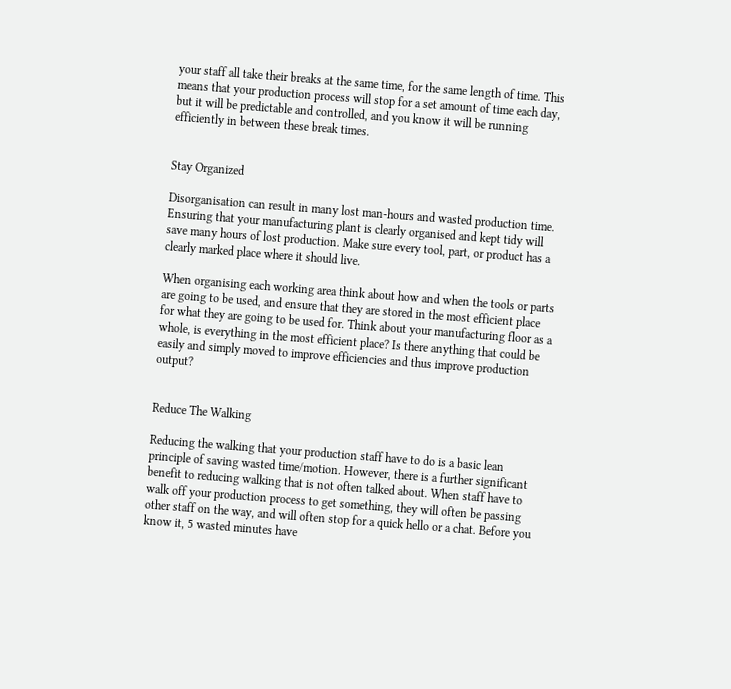your staff all take their breaks at the same time, for the same length of time. This means that your production process will stop for a set amount of time each day, but it will be predictable and controlled, and you know it will be running efficiently in between these break times.


Stay Organized

Disorganisation can result in many lost man-hours and wasted production time. Ensuring that your manufacturing plant is clearly organised and kept tidy will save many hours of lost production. Make sure every tool, part, or product has a clearly marked place where it should live.

When organising each working area think about how and when the tools or parts are going to be used, and ensure that they are stored in the most efficient place for what they are going to be used for. Think about your manufacturing floor as a whole, is everything in the most efficient place? Is there anything that could be easily and simply moved to improve efficiencies and thus improve production output?


Reduce The Walking

Reducing the walking that your production staff have to do is a basic lean principle of saving wasted time/motion. However, there is a further significant benefit to reducing walking that is not often talked about. When staff have to walk off your production process to get something, they will often be passing other staff on the way, and will often stop for a quick hello or a chat. Before you know it, 5 wasted minutes have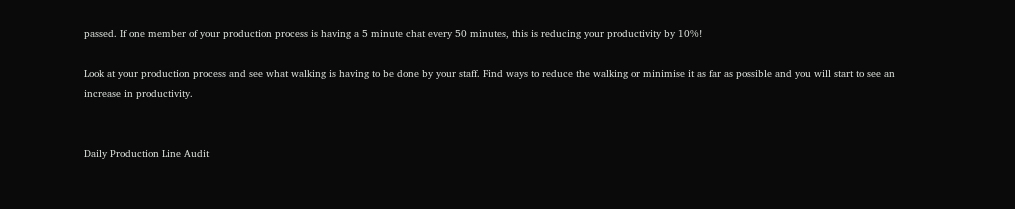passed. If one member of your production process is having a 5 minute chat every 50 minutes, this is reducing your productivity by 10%!

Look at your production process and see what walking is having to be done by your staff. Find ways to reduce the walking or minimise it as far as possible and you will start to see an increase in productivity.


Daily Production Line Audit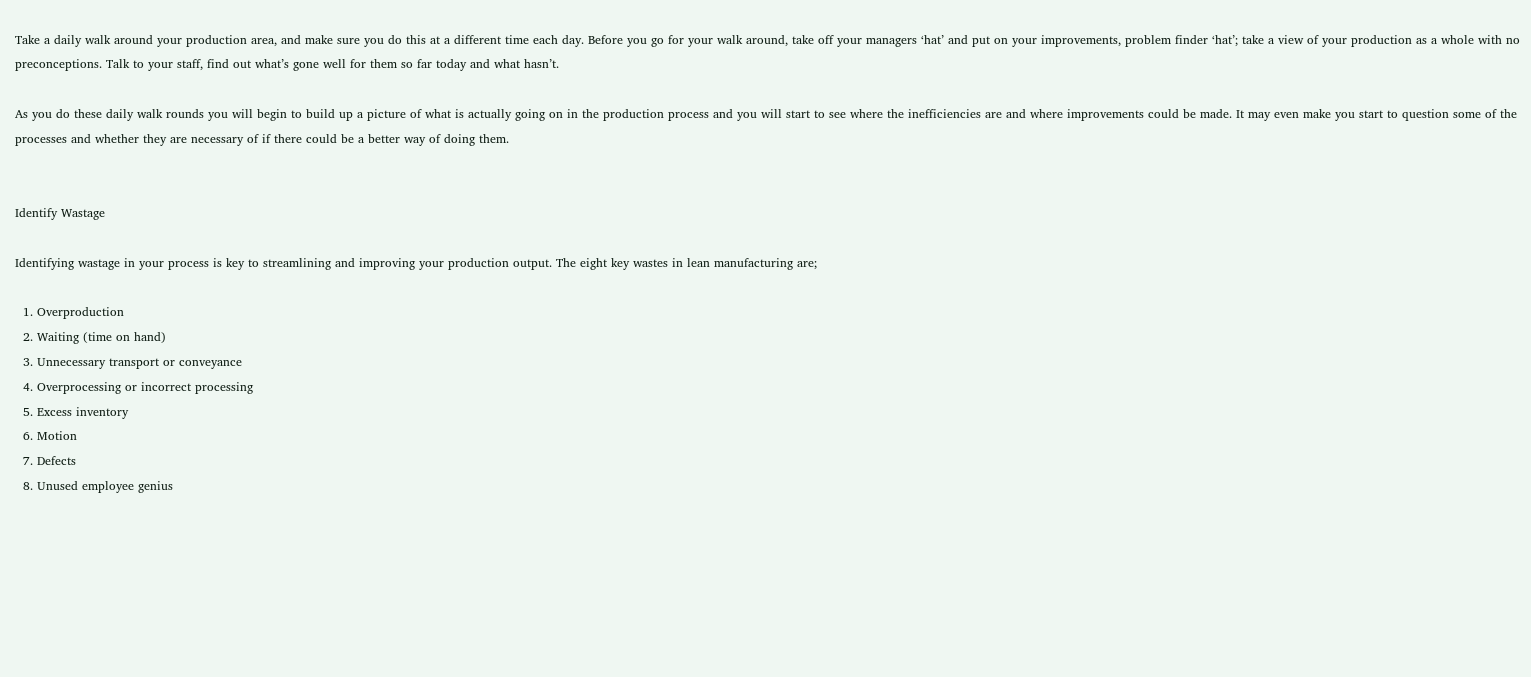Take a daily walk around your production area, and make sure you do this at a different time each day. Before you go for your walk around, take off your managers ‘hat’ and put on your improvements, problem finder ‘hat’; take a view of your production as a whole with no preconceptions. Talk to your staff, find out what’s gone well for them so far today and what hasn’t.

As you do these daily walk rounds you will begin to build up a picture of what is actually going on in the production process and you will start to see where the inefficiencies are and where improvements could be made. It may even make you start to question some of the processes and whether they are necessary of if there could be a better way of doing them.


Identify Wastage

Identifying wastage in your process is key to streamlining and improving your production output. The eight key wastes in lean manufacturing are;

  1. Overproduction
  2. Waiting (time on hand)
  3. Unnecessary transport or conveyance
  4. Overprocessing or incorrect processing
  5. Excess inventory
  6. Motion
  7. Defects
  8. Unused employee genius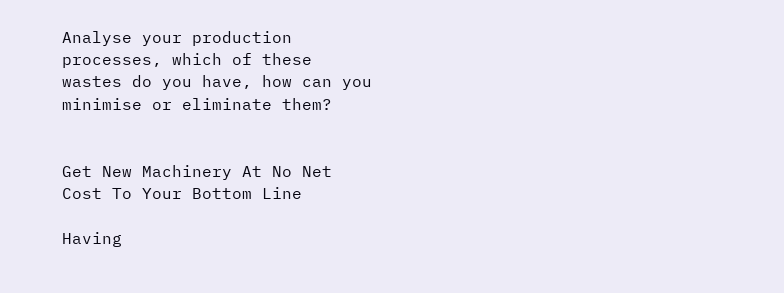Analyse your production processes, which of these wastes do you have, how can you minimise or eliminate them?


Get New Machinery At No Net Cost To Your Bottom Line

Having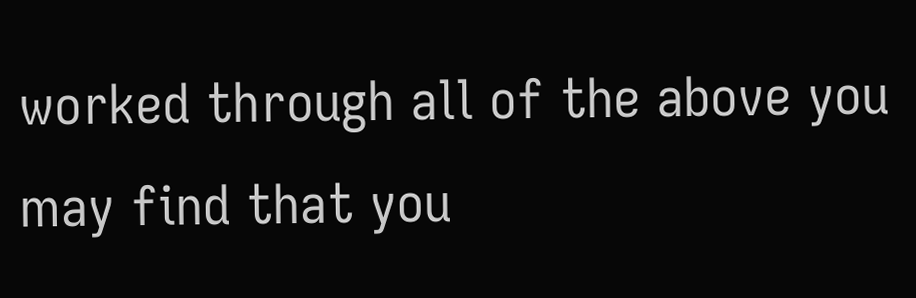worked through all of the above you may find that you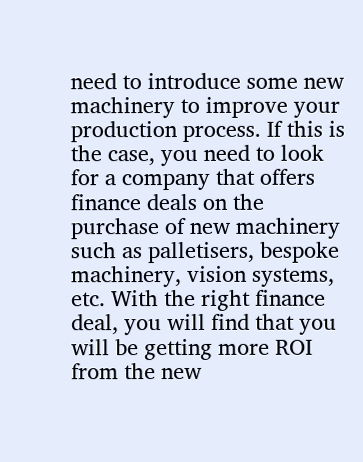need to introduce some new machinery to improve your production process. If this is the case, you need to look for a company that offers finance deals on the purchase of new machinery such as palletisers, bespoke machinery, vision systems, etc. With the right finance deal, you will find that you will be getting more ROI from the new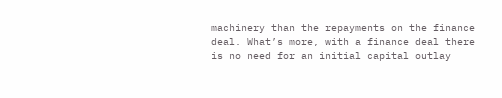machinery than the repayments on the finance deal. What’s more, with a finance deal there is no need for an initial capital outlay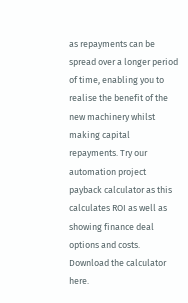as repayments can be spread over a longer period of time, enabling you to realise the benefit of the new machinery whilst making capital repayments. Try our automation project payback calculator as this calculates ROI as well as showing finance deal options and costs. Download the calculator here.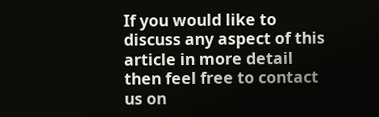If you would like to discuss any aspect of this article in more detail then feel free to contact us on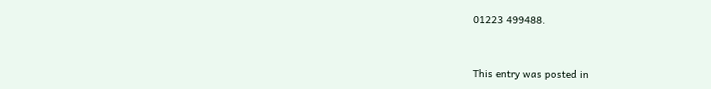01223 499488.


This entry was posted in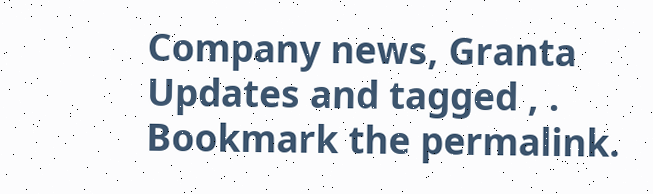Company news, Granta Updates and tagged , . Bookmark the permalink.